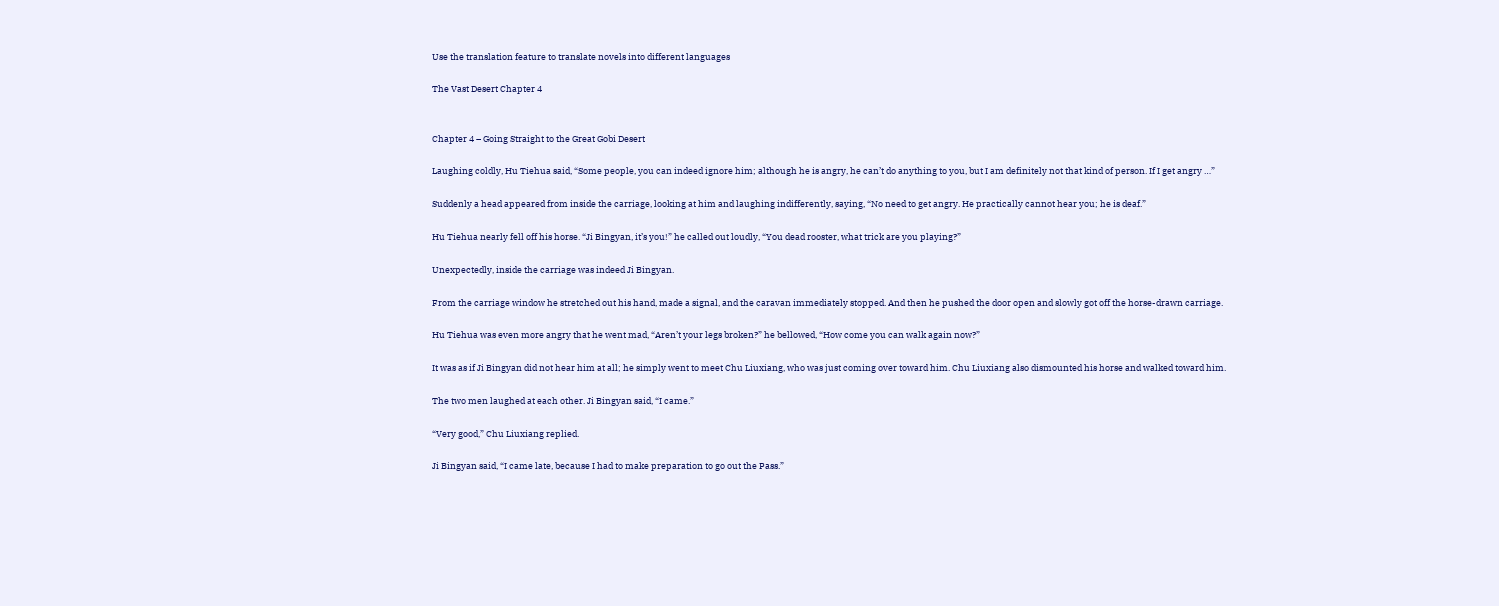Use the translation feature to translate novels into different languages

The Vast Desert Chapter 4


Chapter 4 – Going Straight to the Great Gobi Desert

Laughing coldly, Hu Tiehua said, “Some people, you can indeed ignore him; although he is angry, he can’t do anything to you, but I am definitely not that kind of person. If I get angry …”

Suddenly a head appeared from inside the carriage, looking at him and laughing indifferently, saying, “No need to get angry. He practically cannot hear you; he is deaf.”

Hu Tiehua nearly fell off his horse. “Ji Bingyan, it’s you!” he called out loudly, “You dead rooster, what trick are you playing?”

Unexpectedly, inside the carriage was indeed Ji Bingyan.

From the carriage window he stretched out his hand, made a signal, and the caravan immediately stopped. And then he pushed the door open and slowly got off the horse-drawn carriage.

Hu Tiehua was even more angry that he went mad, “Aren’t your legs broken?” he bellowed, “How come you can walk again now?”

It was as if Ji Bingyan did not hear him at all; he simply went to meet Chu Liuxiang, who was just coming over toward him. Chu Liuxiang also dismounted his horse and walked toward him.

The two men laughed at each other. Ji Bingyan said, “I came.”

“Very good,” Chu Liuxiang replied.

Ji Bingyan said, “I came late, because I had to make preparation to go out the Pass.”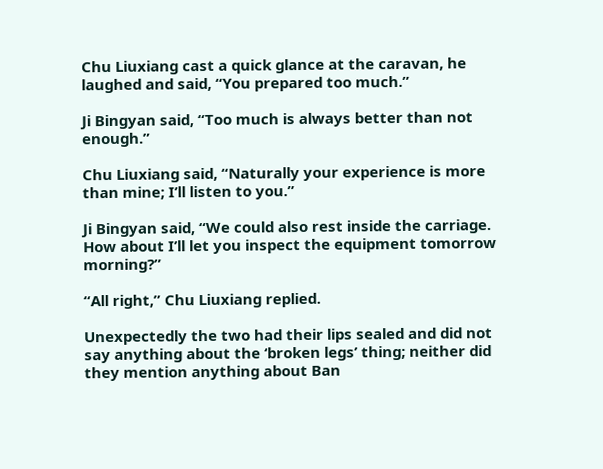Chu Liuxiang cast a quick glance at the caravan, he laughed and said, “You prepared too much.”

Ji Bingyan said, “Too much is always better than not enough.”

Chu Liuxiang said, “Naturally your experience is more than mine; I’ll listen to you.”

Ji Bingyan said, “We could also rest inside the carriage. How about I’ll let you inspect the equipment tomorrow morning?”

“All right,” Chu Liuxiang replied.

Unexpectedly the two had their lips sealed and did not say anything about the ‘broken legs’ thing; neither did they mention anything about Ban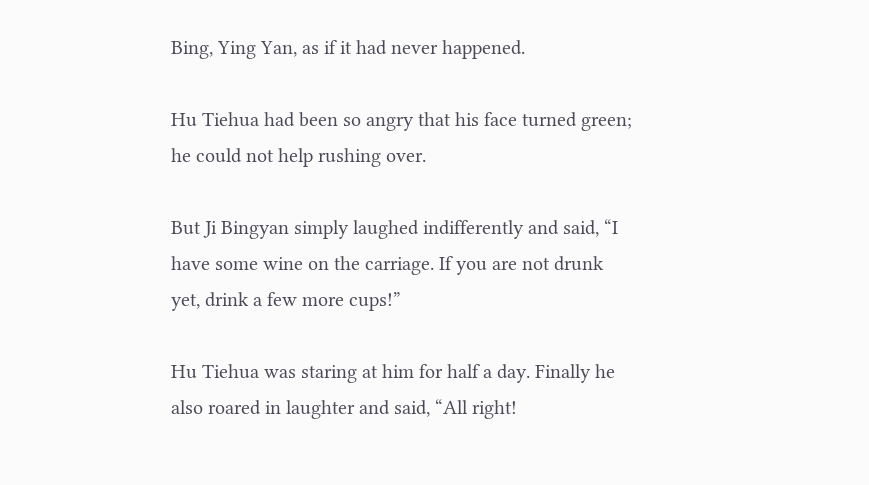Bing, Ying Yan, as if it had never happened.

Hu Tiehua had been so angry that his face turned green; he could not help rushing over.

But Ji Bingyan simply laughed indifferently and said, “I have some wine on the carriage. If you are not drunk yet, drink a few more cups!”

Hu Tiehua was staring at him for half a day. Finally he also roared in laughter and said, “All right!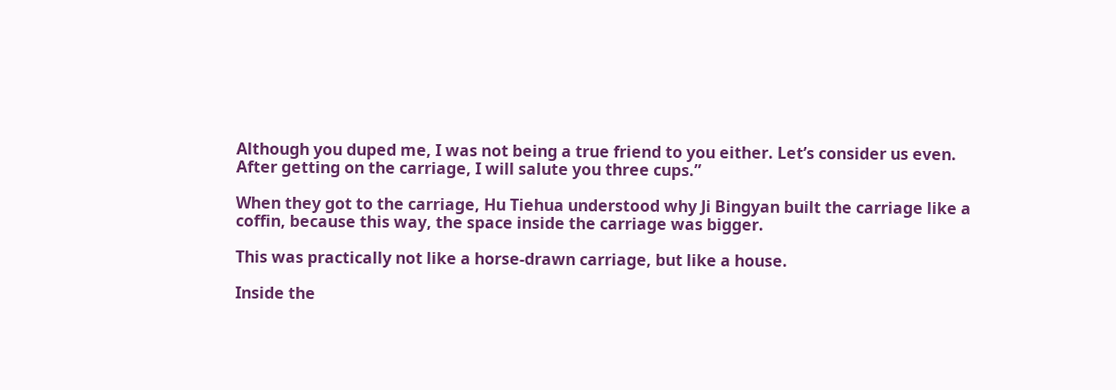Although you duped me, I was not being a true friend to you either. Let’s consider us even. After getting on the carriage, I will salute you three cups.”

When they got to the carriage, Hu Tiehua understood why Ji Bingyan built the carriage like a coffin, because this way, the space inside the carriage was bigger.

This was practically not like a horse-drawn carriage, but like a house.

Inside the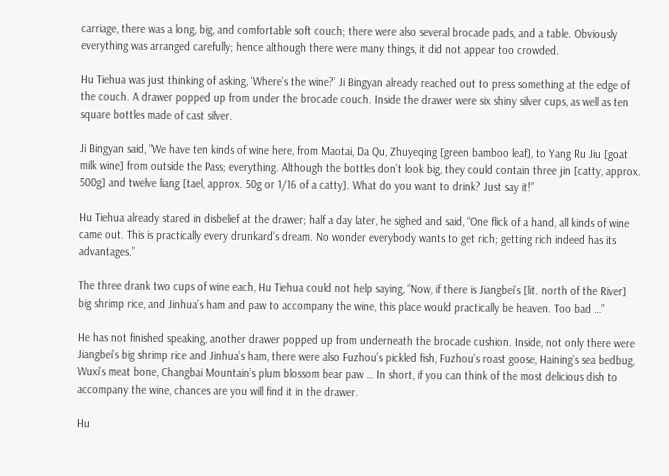carriage, there was a long, big, and comfortable soft couch; there were also several brocade pads, and a table. Obviously everything was arranged carefully; hence although there were many things, it did not appear too crowded.

Hu Tiehua was just thinking of asking, ‘Where’s the wine?’ Ji Bingyan already reached out to press something at the edge of the couch. A drawer popped up from under the brocade couch. Inside the drawer were six shiny silver cups, as well as ten square bottles made of cast silver.

Ji Bingyan said, “We have ten kinds of wine here, from Maotai, Da Qu, Zhuyeqing [green bamboo leaf], to Yang Ru Jiu [goat milk wine] from outside the Pass; everything. Although the bottles don’t look big, they could contain three jin [catty, approx. 500g] and twelve liang [tael, approx. 50g or 1/16 of a catty]. What do you want to drink? Just say it!”

Hu Tiehua already stared in disbelief at the drawer; half a day later, he sighed and said, “One flick of a hand, all kinds of wine came out. This is practically every drunkard’s dream. No wonder everybody wants to get rich; getting rich indeed has its advantages.”

The three drank two cups of wine each, Hu Tiehua could not help saying, “Now, if there is Jiangbei’s [lit. north of the River] big shrimp rice, and Jinhua’s ham and paw to accompany the wine, this place would practically be heaven. Too bad …”

He has not finished speaking, another drawer popped up from underneath the brocade cushion. Inside, not only there were Jiangbei’s big shrimp rice and Jinhua’s ham, there were also Fuzhou’s pickled fish, Fuzhou’s roast goose, Haining’s sea bedbug, Wuxi’s meat bone, Changbai Mountain’s plum blossom bear paw … In short, if you can think of the most delicious dish to accompany the wine, chances are you will find it in the drawer.

Hu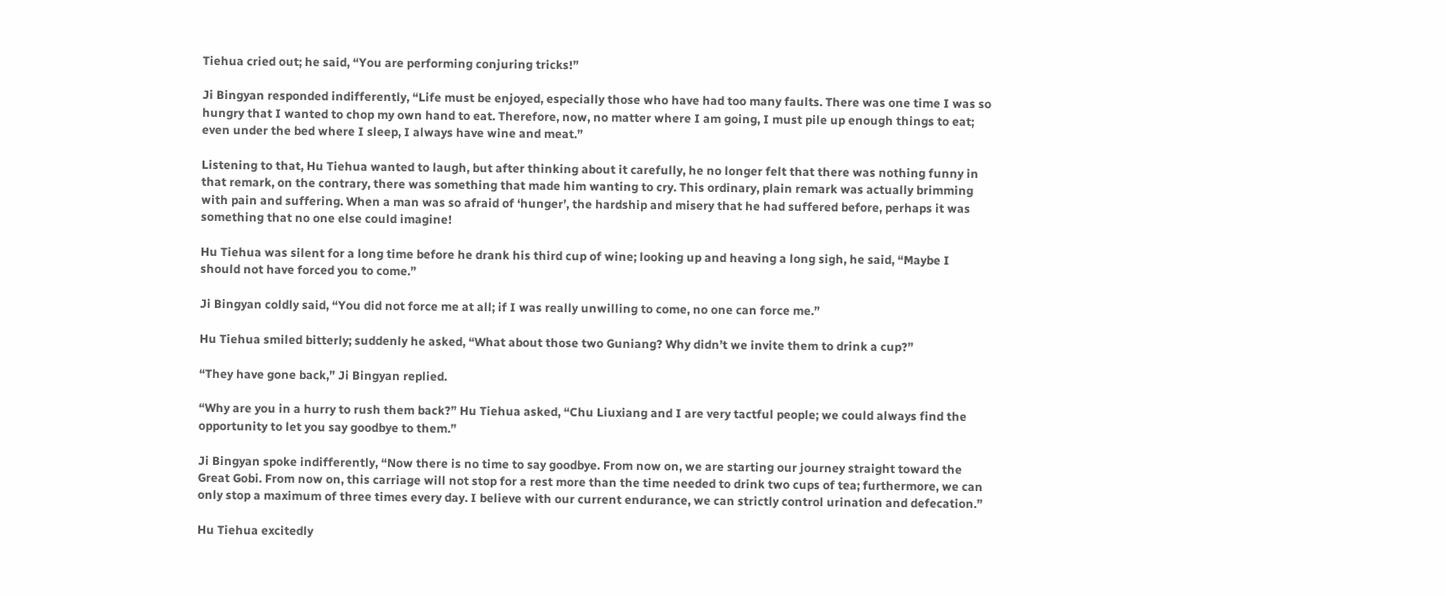Tiehua cried out; he said, “You are performing conjuring tricks!”

Ji Bingyan responded indifferently, “Life must be enjoyed, especially those who have had too many faults. There was one time I was so hungry that I wanted to chop my own hand to eat. Therefore, now, no matter where I am going, I must pile up enough things to eat; even under the bed where I sleep, I always have wine and meat.”

Listening to that, Hu Tiehua wanted to laugh, but after thinking about it carefully, he no longer felt that there was nothing funny in that remark, on the contrary, there was something that made him wanting to cry. This ordinary, plain remark was actually brimming with pain and suffering. When a man was so afraid of ‘hunger’, the hardship and misery that he had suffered before, perhaps it was something that no one else could imagine!

Hu Tiehua was silent for a long time before he drank his third cup of wine; looking up and heaving a long sigh, he said, “Maybe I should not have forced you to come.”

Ji Bingyan coldly said, “You did not force me at all; if I was really unwilling to come, no one can force me.”

Hu Tiehua smiled bitterly; suddenly he asked, “What about those two Guniang? Why didn’t we invite them to drink a cup?”

“They have gone back,” Ji Bingyan replied.

“Why are you in a hurry to rush them back?” Hu Tiehua asked, “Chu Liuxiang and I are very tactful people; we could always find the opportunity to let you say goodbye to them.”

Ji Bingyan spoke indifferently, “Now there is no time to say goodbye. From now on, we are starting our journey straight toward the Great Gobi. From now on, this carriage will not stop for a rest more than the time needed to drink two cups of tea; furthermore, we can only stop a maximum of three times every day. I believe with our current endurance, we can strictly control urination and defecation.”

Hu Tiehua excitedly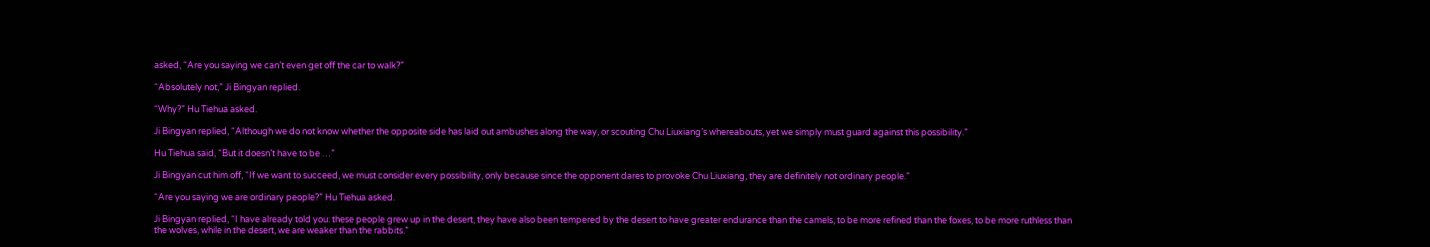asked, “Are you saying we can’t even get off the car to walk?”

“Absolutely not,” Ji Bingyan replied.

“Why?” Hu Tiehua asked.

Ji Bingyan replied, “Although we do not know whether the opposite side has laid out ambushes along the way, or scouting Chu Liuxiang’s whereabouts, yet we simply must guard against this possibility.”

Hu Tiehua said, “But it doesn’t have to be …”

Ji Bingyan cut him off, “If we want to succeed, we must consider every possibility, only because since the opponent dares to provoke Chu Liuxiang, they are definitely not ordinary people.”

“Are you saying we are ordinary people?” Hu Tiehua asked.

Ji Bingyan replied, “I have already told you: these people grew up in the desert, they have also been tempered by the desert to have greater endurance than the camels, to be more refined than the foxes, to be more ruthless than the wolves, while in the desert, we are weaker than the rabbits.”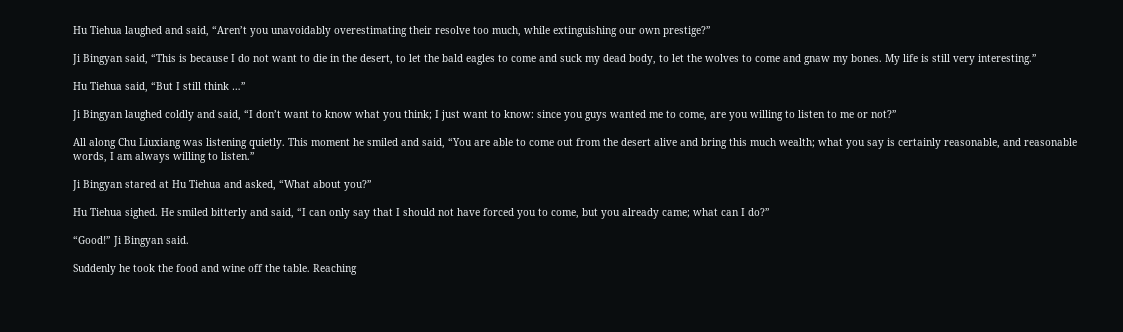Hu Tiehua laughed and said, “Aren’t you unavoidably overestimating their resolve too much, while extinguishing our own prestige?”

Ji Bingyan said, “This is because I do not want to die in the desert, to let the bald eagles to come and suck my dead body, to let the wolves to come and gnaw my bones. My life is still very interesting.”

Hu Tiehua said, “But I still think …”

Ji Bingyan laughed coldly and said, “I don’t want to know what you think; I just want to know: since you guys wanted me to come, are you willing to listen to me or not?”

All along Chu Liuxiang was listening quietly. This moment he smiled and said, “You are able to come out from the desert alive and bring this much wealth; what you say is certainly reasonable, and reasonable words, I am always willing to listen.”

Ji Bingyan stared at Hu Tiehua and asked, “What about you?”

Hu Tiehua sighed. He smiled bitterly and said, “I can only say that I should not have forced you to come, but you already came; what can I do?”

“Good!” Ji Bingyan said.

Suddenly he took the food and wine off the table. Reaching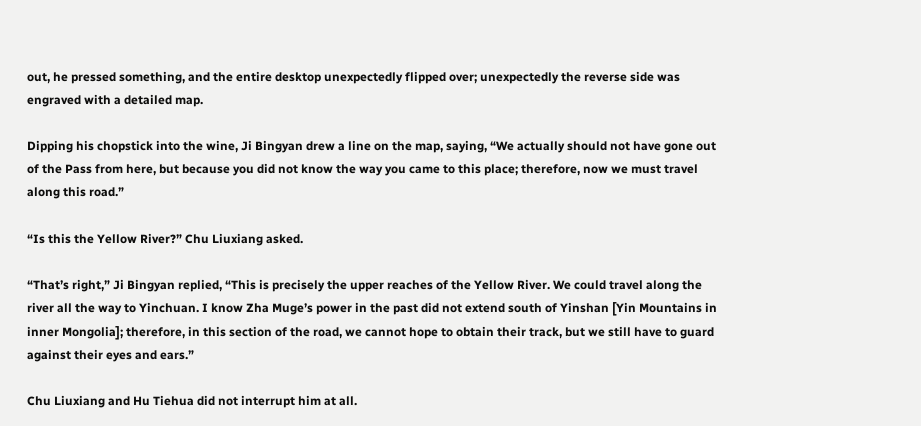out, he pressed something, and the entire desktop unexpectedly flipped over; unexpectedly the reverse side was engraved with a detailed map.

Dipping his chopstick into the wine, Ji Bingyan drew a line on the map, saying, “We actually should not have gone out of the Pass from here, but because you did not know the way you came to this place; therefore, now we must travel along this road.”

“Is this the Yellow River?” Chu Liuxiang asked.

“That’s right,” Ji Bingyan replied, “This is precisely the upper reaches of the Yellow River. We could travel along the river all the way to Yinchuan. I know Zha Muge’s power in the past did not extend south of Yinshan [Yin Mountains in inner Mongolia]; therefore, in this section of the road, we cannot hope to obtain their track, but we still have to guard against their eyes and ears.”

Chu Liuxiang and Hu Tiehua did not interrupt him at all.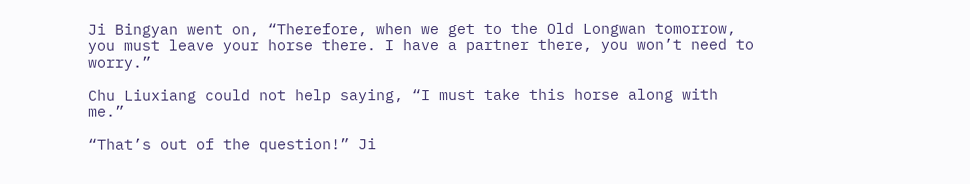Ji Bingyan went on, “Therefore, when we get to the Old Longwan tomorrow, you must leave your horse there. I have a partner there, you won’t need to worry.”

Chu Liuxiang could not help saying, “I must take this horse along with me.”

“That’s out of the question!” Ji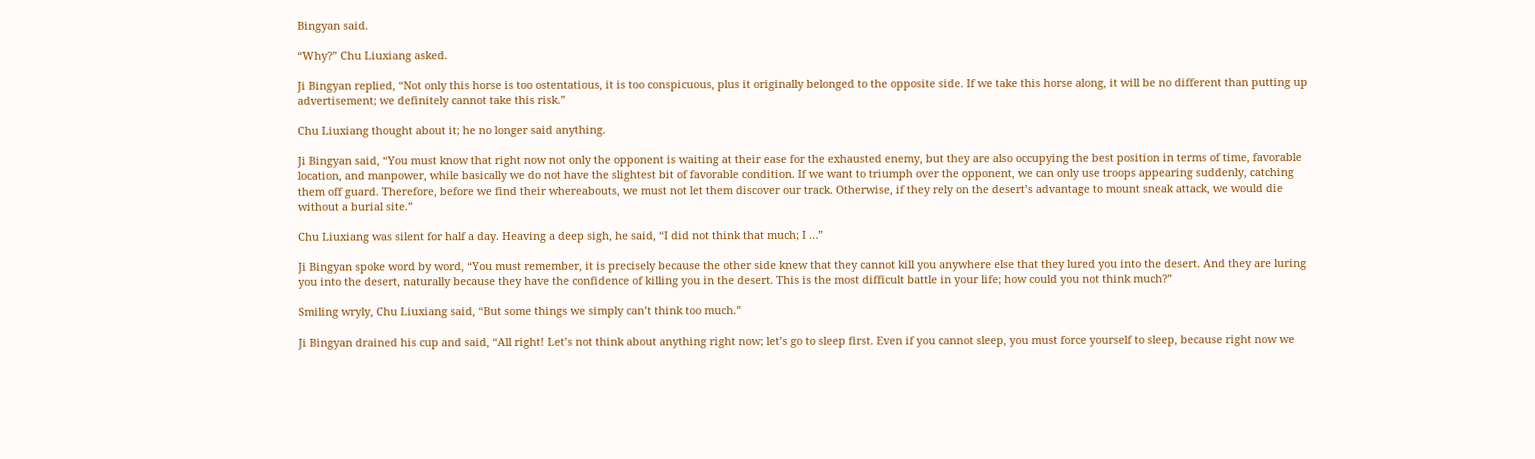Bingyan said.

“Why?” Chu Liuxiang asked.

Ji Bingyan replied, “Not only this horse is too ostentatious, it is too conspicuous, plus it originally belonged to the opposite side. If we take this horse along, it will be no different than putting up advertisement; we definitely cannot take this risk.”

Chu Liuxiang thought about it; he no longer said anything.

Ji Bingyan said, “You must know that right now not only the opponent is waiting at their ease for the exhausted enemy, but they are also occupying the best position in terms of time, favorable location, and manpower, while basically we do not have the slightest bit of favorable condition. If we want to triumph over the opponent, we can only use troops appearing suddenly, catching them off guard. Therefore, before we find their whereabouts, we must not let them discover our track. Otherwise, if they rely on the desert’s advantage to mount sneak attack, we would die without a burial site.”

Chu Liuxiang was silent for half a day. Heaving a deep sigh, he said, “I did not think that much; I …”

Ji Bingyan spoke word by word, “You must remember, it is precisely because the other side knew that they cannot kill you anywhere else that they lured you into the desert. And they are luring you into the desert, naturally because they have the confidence of killing you in the desert. This is the most difficult battle in your life; how could you not think much?”

Smiling wryly, Chu Liuxiang said, “But some things we simply can’t think too much.”

Ji Bingyan drained his cup and said, “All right! Let’s not think about anything right now; let’s go to sleep first. Even if you cannot sleep, you must force yourself to sleep, because right now we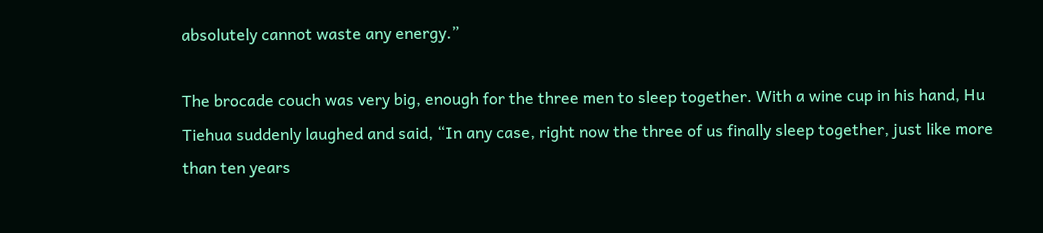absolutely cannot waste any energy.”

The brocade couch was very big, enough for the three men to sleep together. With a wine cup in his hand, Hu Tiehua suddenly laughed and said, “In any case, right now the three of us finally sleep together, just like more than ten years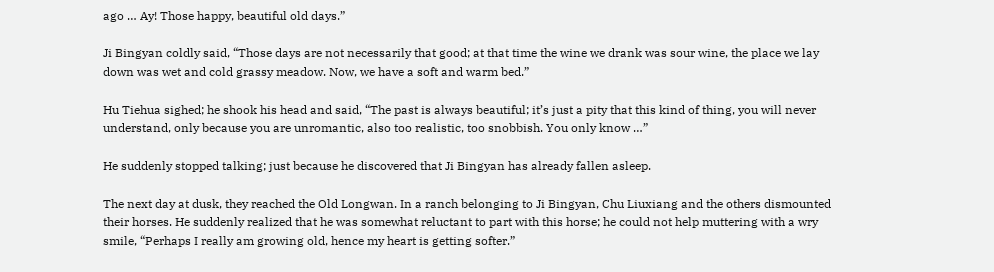ago … Ay! Those happy, beautiful old days.”

Ji Bingyan coldly said, “Those days are not necessarily that good; at that time the wine we drank was sour wine, the place we lay down was wet and cold grassy meadow. Now, we have a soft and warm bed.”

Hu Tiehua sighed; he shook his head and said, “The past is always beautiful; it’s just a pity that this kind of thing, you will never understand, only because you are unromantic, also too realistic, too snobbish. You only know …”

He suddenly stopped talking; just because he discovered that Ji Bingyan has already fallen asleep.

The next day at dusk, they reached the Old Longwan. In a ranch belonging to Ji Bingyan, Chu Liuxiang and the others dismounted their horses. He suddenly realized that he was somewhat reluctant to part with this horse; he could not help muttering with a wry smile, “Perhaps I really am growing old, hence my heart is getting softer.”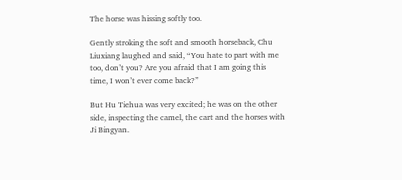The horse was hissing softly too.

Gently stroking the soft and smooth horseback, Chu Liuxiang laughed and said, “You hate to part with me too, don’t you? Are you afraid that I am going this time, I won’t ever come back?”

But Hu Tiehua was very excited; he was on the other side, inspecting the camel, the cart and the horses with Ji Bingyan.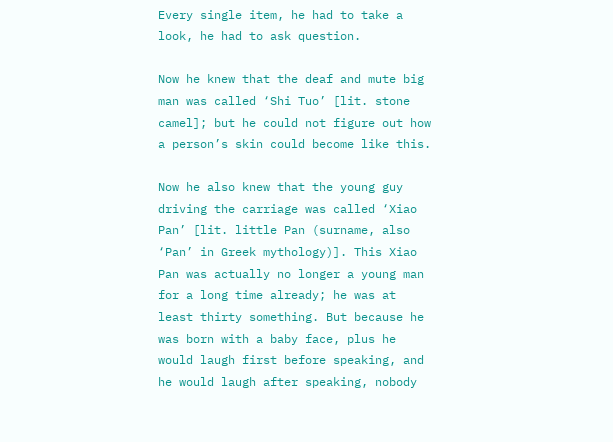Every single item, he had to take a look, he had to ask question.

Now he knew that the deaf and mute big man was called ‘Shi Tuo’ [lit. stone camel]; but he could not figure out how a person’s skin could become like this.

Now he also knew that the young guy driving the carriage was called ‘Xiao Pan’ [lit. little Pan (surname, also ‘Pan’ in Greek mythology)]. This Xiao Pan was actually no longer a young man for a long time already; he was at least thirty something. But because he was born with a baby face, plus he would laugh first before speaking, and he would laugh after speaking, nobody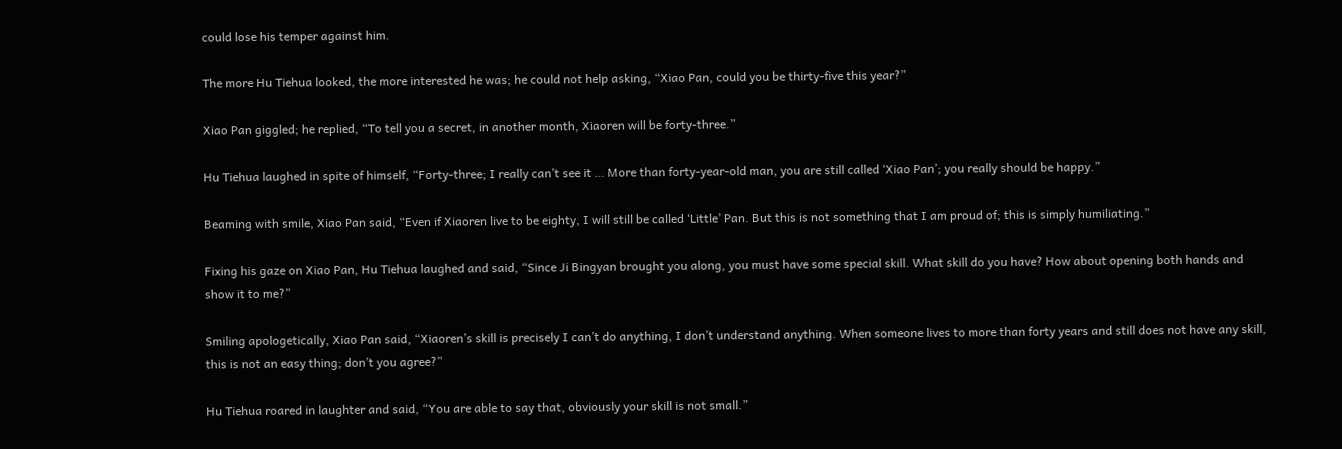could lose his temper against him.

The more Hu Tiehua looked, the more interested he was; he could not help asking, “Xiao Pan, could you be thirty-five this year?”

Xiao Pan giggled; he replied, “To tell you a secret, in another month, Xiaoren will be forty-three.”

Hu Tiehua laughed in spite of himself, “Forty-three; I really can’t see it … More than forty-year-old man, you are still called ‘Xiao Pan’; you really should be happy.”

Beaming with smile, Xiao Pan said, “Even if Xiaoren live to be eighty, I will still be called ‘Little’ Pan. But this is not something that I am proud of; this is simply humiliating.”

Fixing his gaze on Xiao Pan, Hu Tiehua laughed and said, “Since Ji Bingyan brought you along, you must have some special skill. What skill do you have? How about opening both hands and show it to me?”

Smiling apologetically, Xiao Pan said, “Xiaoren’s skill is precisely I can’t do anything, I don’t understand anything. When someone lives to more than forty years and still does not have any skill, this is not an easy thing; don’t you agree?”

Hu Tiehua roared in laughter and said, “You are able to say that, obviously your skill is not small.”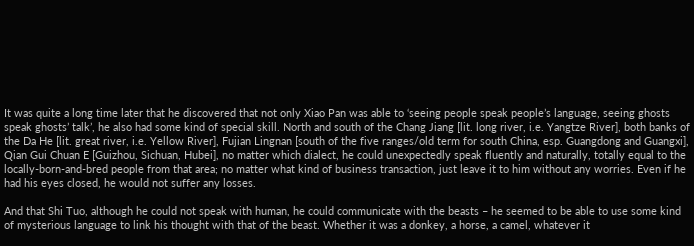It was quite a long time later that he discovered that not only Xiao Pan was able to ‘seeing people speak people’s language, seeing ghosts speak ghosts’ talk’, he also had some kind of special skill. North and south of the Chang Jiang [lit. long river, i.e. Yangtze River], both banks of the Da He [lit. great river, i.e. Yellow River], Fujian Lingnan [south of the five ranges/old term for south China, esp. Guangdong and Guangxi], Qian Gui Chuan E [Guizhou, Sichuan, Hubei], no matter which dialect, he could unexpectedly speak fluently and naturally, totally equal to the locally-born-and-bred people from that area; no matter what kind of business transaction, just leave it to him without any worries. Even if he had his eyes closed, he would not suffer any losses.

And that Shi Tuo, although he could not speak with human, he could communicate with the beasts – he seemed to be able to use some kind of mysterious language to link his thought with that of the beast. Whether it was a donkey, a horse, a camel, whatever it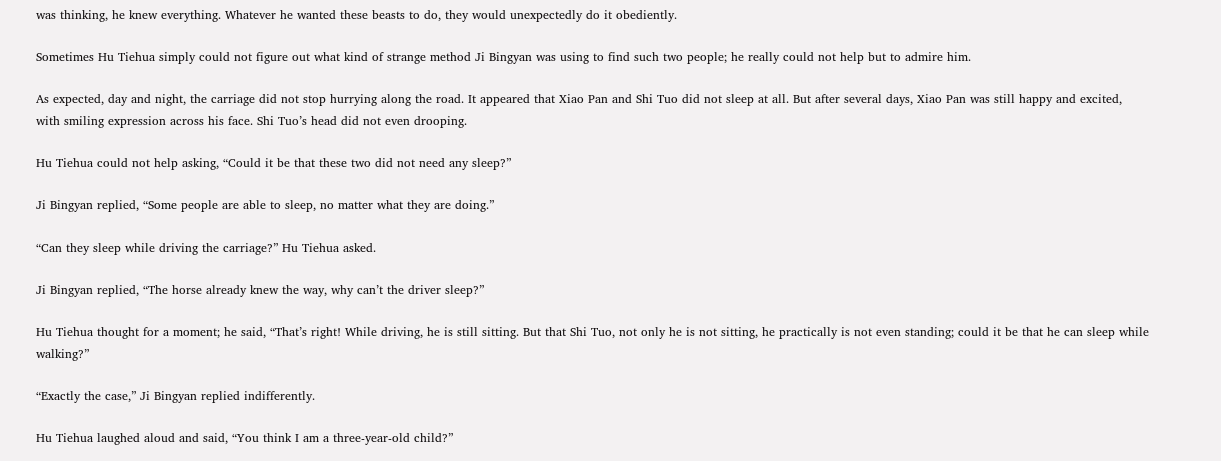was thinking, he knew everything. Whatever he wanted these beasts to do, they would unexpectedly do it obediently.

Sometimes Hu Tiehua simply could not figure out what kind of strange method Ji Bingyan was using to find such two people; he really could not help but to admire him.

As expected, day and night, the carriage did not stop hurrying along the road. It appeared that Xiao Pan and Shi Tuo did not sleep at all. But after several days, Xiao Pan was still happy and excited, with smiling expression across his face. Shi Tuo’s head did not even drooping.

Hu Tiehua could not help asking, “Could it be that these two did not need any sleep?”

Ji Bingyan replied, “Some people are able to sleep, no matter what they are doing.”

“Can they sleep while driving the carriage?” Hu Tiehua asked.

Ji Bingyan replied, “The horse already knew the way, why can’t the driver sleep?”

Hu Tiehua thought for a moment; he said, “That’s right! While driving, he is still sitting. But that Shi Tuo, not only he is not sitting, he practically is not even standing; could it be that he can sleep while walking?”

“Exactly the case,” Ji Bingyan replied indifferently.

Hu Tiehua laughed aloud and said, “You think I am a three-year-old child?”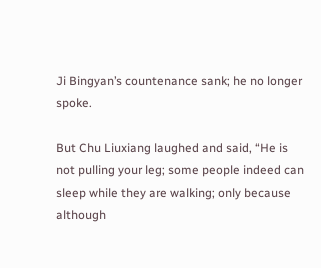Ji Bingyan’s countenance sank; he no longer spoke.

But Chu Liuxiang laughed and said, “He is not pulling your leg; some people indeed can sleep while they are walking; only because although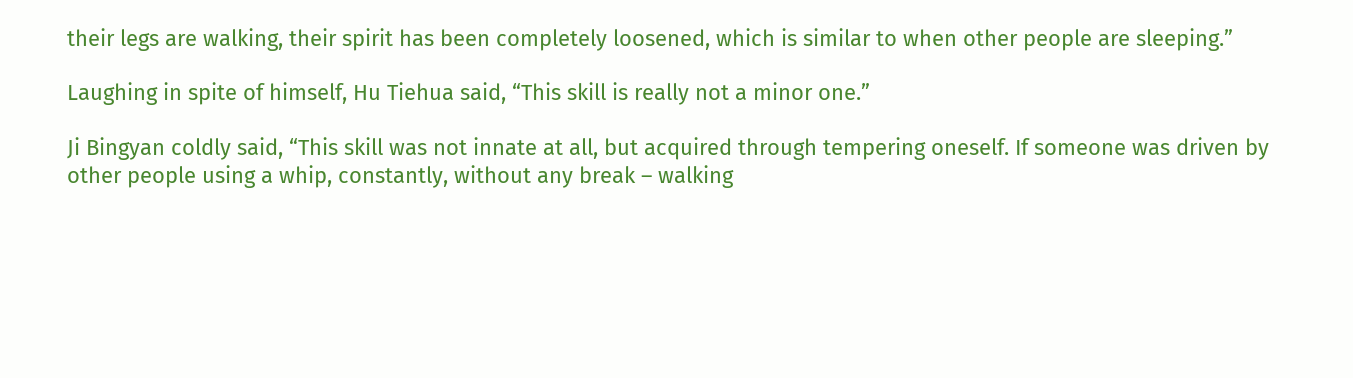their legs are walking, their spirit has been completely loosened, which is similar to when other people are sleeping.”

Laughing in spite of himself, Hu Tiehua said, “This skill is really not a minor one.”

Ji Bingyan coldly said, “This skill was not innate at all, but acquired through tempering oneself. If someone was driven by other people using a whip, constantly, without any break – walking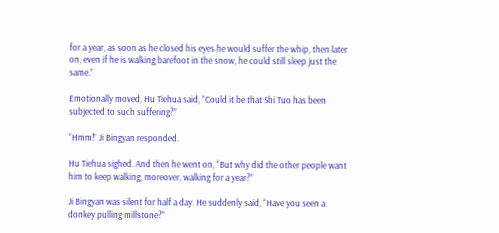for a year, as soon as he closed his eyes he would suffer the whip, then later on, even if he is walking barefoot in the snow, he could still sleep just the same.”

Emotionally moved, Hu Tiehua said, “Could it be that Shi Tuo has been subjected to such suffering?”

“Hmm!” Ji Bingyan responded.

Hu Tiehua sighed. And then he went on, “But why did the other people want him to keep walking, moreover, walking for a year?”

Ji Bingyan was silent for half a day. He suddenly said, “Have you seen a donkey pulling millstone?”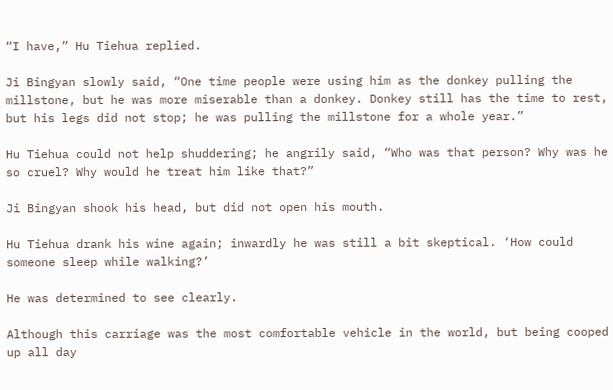“I have,” Hu Tiehua replied.

Ji Bingyan slowly said, “One time people were using him as the donkey pulling the millstone, but he was more miserable than a donkey. Donkey still has the time to rest, but his legs did not stop; he was pulling the millstone for a whole year.”

Hu Tiehua could not help shuddering; he angrily said, “Who was that person? Why was he so cruel? Why would he treat him like that?”

Ji Bingyan shook his head, but did not open his mouth.

Hu Tiehua drank his wine again; inwardly he was still a bit skeptical. ‘How could someone sleep while walking?’

He was determined to see clearly.

Although this carriage was the most comfortable vehicle in the world, but being cooped up all day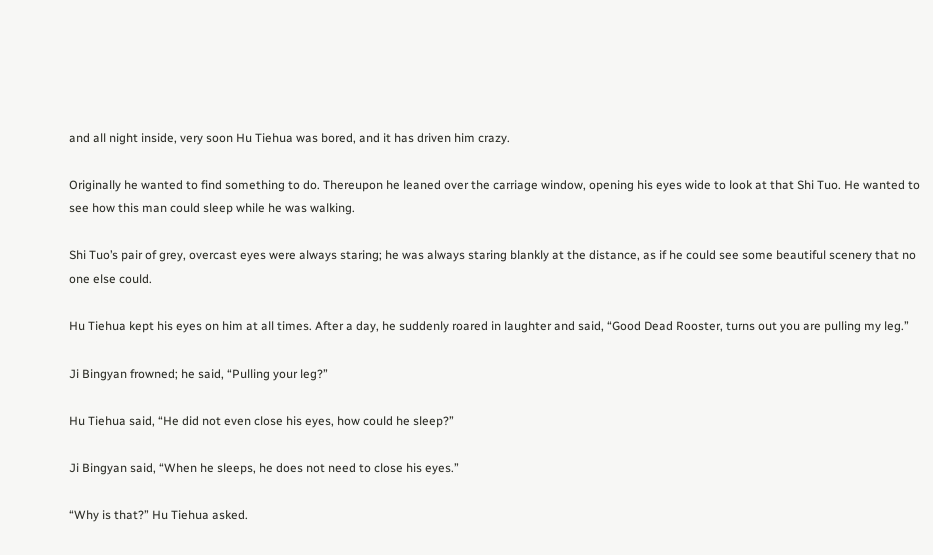and all night inside, very soon Hu Tiehua was bored, and it has driven him crazy.

Originally he wanted to find something to do. Thereupon he leaned over the carriage window, opening his eyes wide to look at that Shi Tuo. He wanted to see how this man could sleep while he was walking.

Shi Tuo’s pair of grey, overcast eyes were always staring; he was always staring blankly at the distance, as if he could see some beautiful scenery that no one else could.

Hu Tiehua kept his eyes on him at all times. After a day, he suddenly roared in laughter and said, “Good Dead Rooster, turns out you are pulling my leg.”

Ji Bingyan frowned; he said, “Pulling your leg?”

Hu Tiehua said, “He did not even close his eyes, how could he sleep?”

Ji Bingyan said, “When he sleeps, he does not need to close his eyes.”

“Why is that?” Hu Tiehua asked.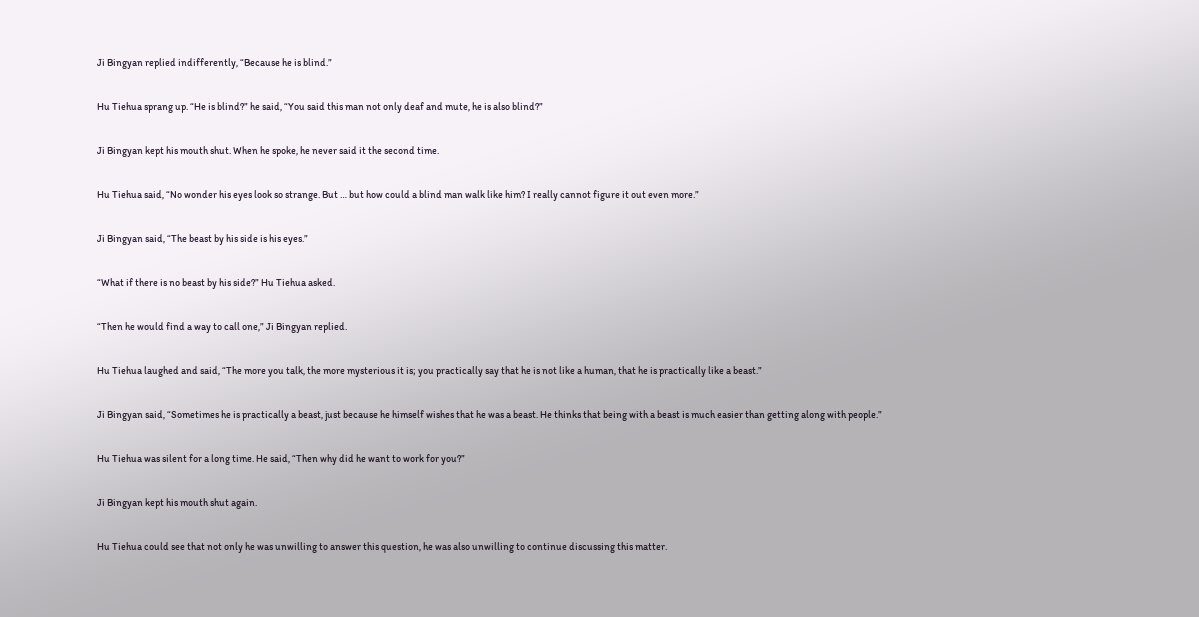Ji Bingyan replied indifferently, “Because he is blind.”

Hu Tiehua sprang up. “He is blind?” he said, “You said this man not only deaf and mute, he is also blind?”

Ji Bingyan kept his mouth shut. When he spoke, he never said it the second time.

Hu Tiehua said, “No wonder his eyes look so strange. But … but how could a blind man walk like him? I really cannot figure it out even more.”

Ji Bingyan said, “The beast by his side is his eyes.”

“What if there is no beast by his side?” Hu Tiehua asked.

“Then he would find a way to call one,” Ji Bingyan replied.

Hu Tiehua laughed and said, “The more you talk, the more mysterious it is; you practically say that he is not like a human, that he is practically like a beast.”

Ji Bingyan said, “Sometimes he is practically a beast, just because he himself wishes that he was a beast. He thinks that being with a beast is much easier than getting along with people.”

Hu Tiehua was silent for a long time. He said, “Then why did he want to work for you?”

Ji Bingyan kept his mouth shut again.

Hu Tiehua could see that not only he was unwilling to answer this question, he was also unwilling to continue discussing this matter.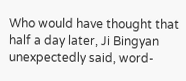Who would have thought that half a day later, Ji Bingyan unexpectedly said, word-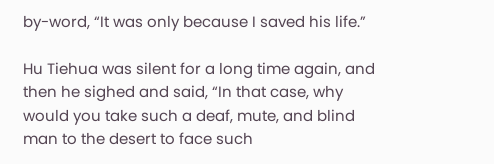by-word, “It was only because I saved his life.”

Hu Tiehua was silent for a long time again, and then he sighed and said, “In that case, why would you take such a deaf, mute, and blind man to the desert to face such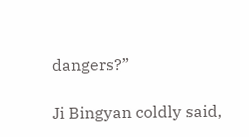dangers?”

Ji Bingyan coldly said,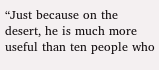“Just because on the desert, he is much more useful than ten people who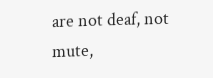are not deaf, not mute,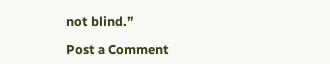not blind.”

Post a Comment